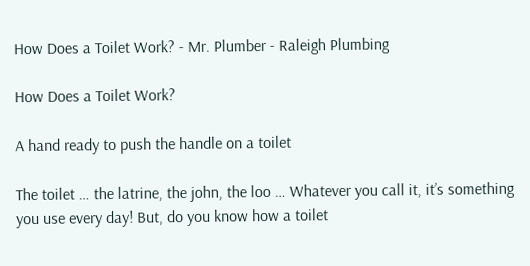How Does a Toilet Work? - Mr. Plumber - Raleigh Plumbing

How Does a Toilet Work?

A hand ready to push the handle on a toilet

The toilet … the latrine, the john, the loo … Whatever you call it, it’s something you use every day! But, do you know how a toilet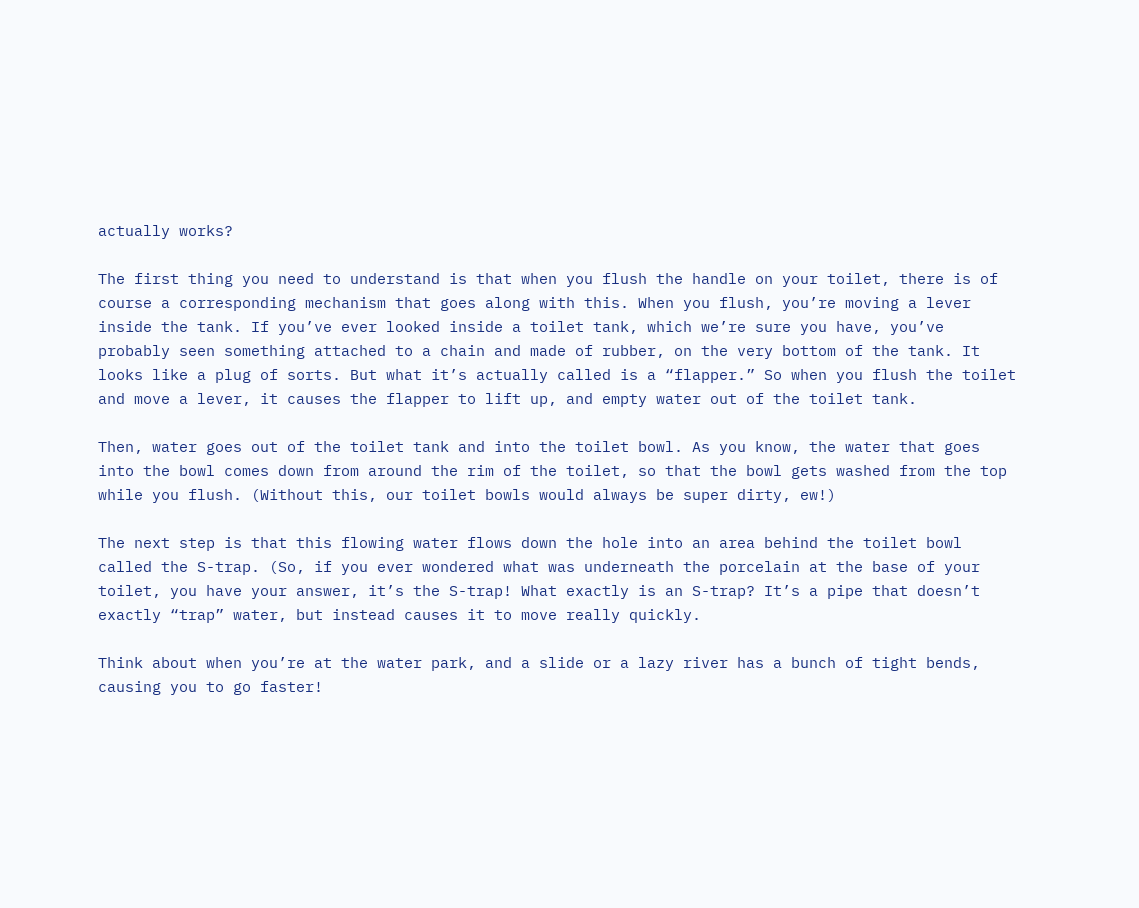actually works?

The first thing you need to understand is that when you flush the handle on your toilet, there is of course a corresponding mechanism that goes along with this. When you flush, you’re moving a lever inside the tank. If you’ve ever looked inside a toilet tank, which we’re sure you have, you’ve probably seen something attached to a chain and made of rubber, on the very bottom of the tank. It looks like a plug of sorts. But what it’s actually called is a “flapper.” So when you flush the toilet and move a lever, it causes the flapper to lift up, and empty water out of the toilet tank.

Then, water goes out of the toilet tank and into the toilet bowl. As you know, the water that goes into the bowl comes down from around the rim of the toilet, so that the bowl gets washed from the top while you flush. (Without this, our toilet bowls would always be super dirty, ew!)

The next step is that this flowing water flows down the hole into an area behind the toilet bowl called the S-trap. (So, if you ever wondered what was underneath the porcelain at the base of your toilet, you have your answer, it’s the S-trap! What exactly is an S-trap? It’s a pipe that doesn’t exactly “trap” water, but instead causes it to move really quickly.

Think about when you’re at the water park, and a slide or a lazy river has a bunch of tight bends, causing you to go faster!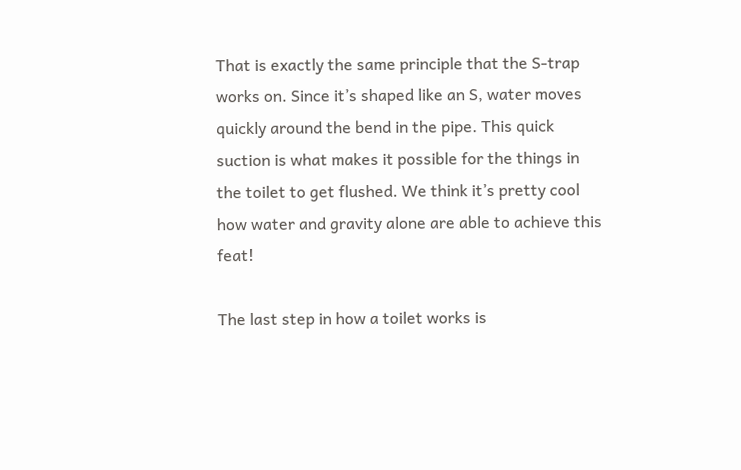That is exactly the same principle that the S-trap works on. Since it’s shaped like an S, water moves quickly around the bend in the pipe. This quick suction is what makes it possible for the things in the toilet to get flushed. We think it’s pretty cool how water and gravity alone are able to achieve this feat!

The last step in how a toilet works is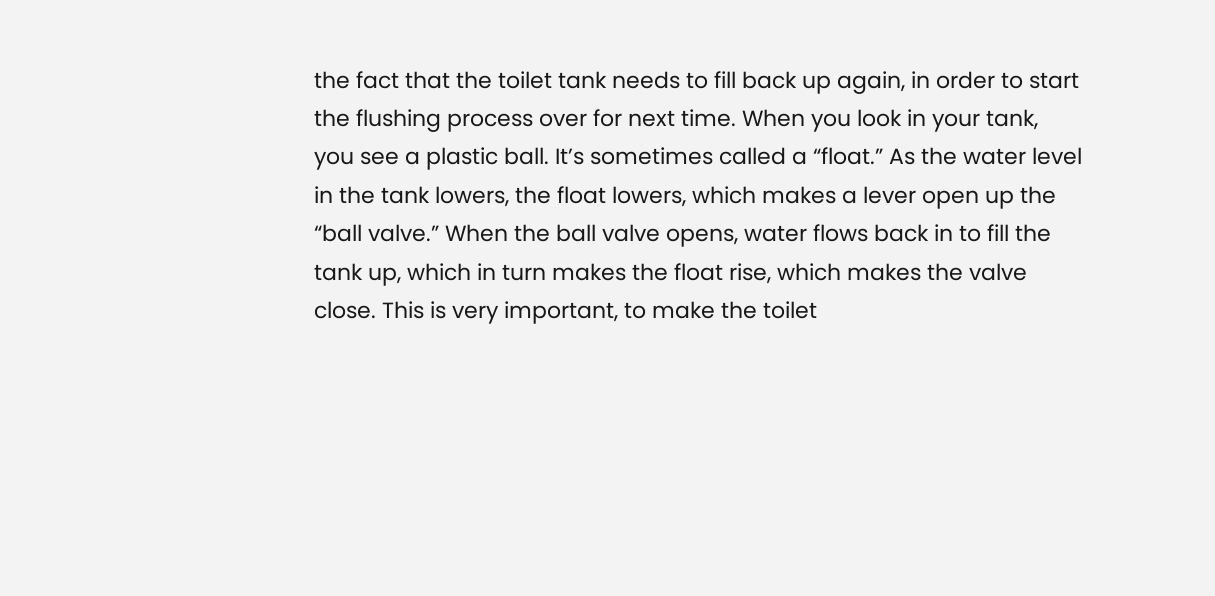the fact that the toilet tank needs to fill back up again, in order to start the flushing process over for next time. When you look in your tank, you see a plastic ball. It’s sometimes called a “float.” As the water level in the tank lowers, the float lowers, which makes a lever open up the “ball valve.” When the ball valve opens, water flows back in to fill the tank up, which in turn makes the float rise, which makes the valve close. This is very important, to make the toilet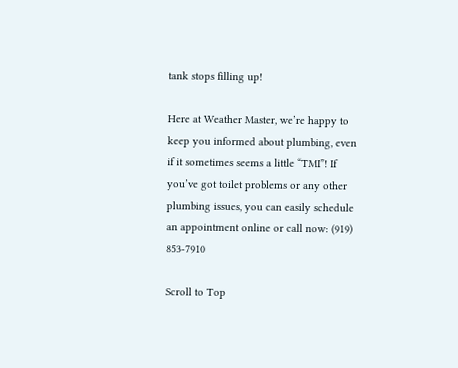tank stops filling up!

Here at Weather Master, we’re happy to keep you informed about plumbing, even if it sometimes seems a little “TMI”! If you’ve got toilet problems or any other plumbing issues, you can easily schedule an appointment online or call now: (919) 853-7910

Scroll to Top